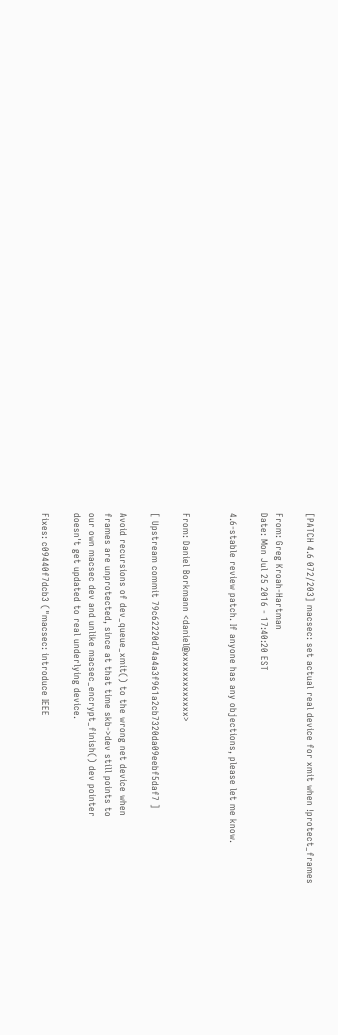[PATCH 4.6 072/203] macsec: set actual real device for xmit when !protect_frames

From: Greg Kroah-Hartman
Date: Mon Jul 25 2016 - 17:40:20 EST

4.6-stable review patch. If anyone has any objections, please let me know.


From: Daniel Borkmann <daniel@xxxxxxxxxxxxx>

[ Upstream commit 79c62220d74a4a3f961a2cb7320da09eebf5daf7 ]

Avoid recursions of dev_queue_xmit() to the wrong net device when
frames are unprotected, since at that time skb->dev still points to
our own macsec dev and unlike macsec_encrypt_finish() dev pointer
doesn't get updated to real underlying device.

Fixes: c09440f7dcb3 ("macsec: introduce IEEE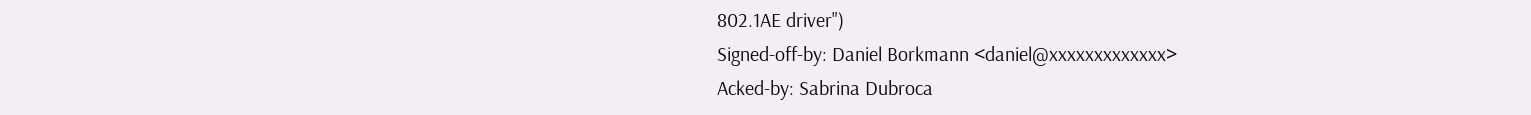802.1AE driver")
Signed-off-by: Daniel Borkmann <daniel@xxxxxxxxxxxxx>
Acked-by: Sabrina Dubroca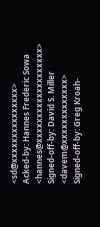<sd@xxxxxxxxxxxxxxx>
Acked-by: Hannes Frederic Sowa <hannes@xxxxxxxxxxxxxxxxxxx>
Signed-off-by: David S. Miller <davem@xxxxxxxxxxxxx>
Signed-off-by: Greg Kroah-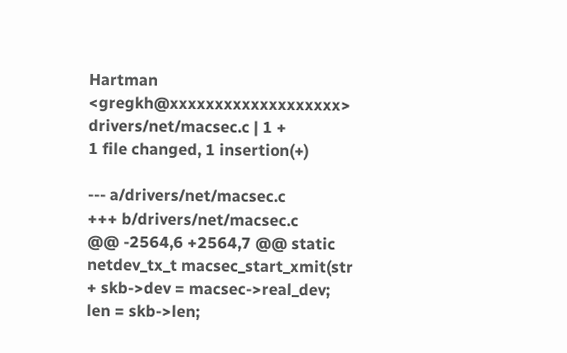Hartman <gregkh@xxxxxxxxxxxxxxxxxxx>
drivers/net/macsec.c | 1 +
1 file changed, 1 insertion(+)

--- a/drivers/net/macsec.c
+++ b/drivers/net/macsec.c
@@ -2564,6 +2564,7 @@ static netdev_tx_t macsec_start_xmit(str
+ skb->dev = macsec->real_dev;
len = skb->len;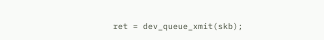ret = dev_queue_xmit(skb);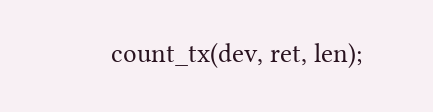count_tx(dev, ret, len);